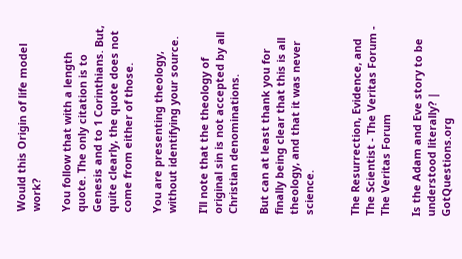Would this Origin of life model work?

You follow that with a length quote. The only citation is to Genesis and to 1 Corinthians. But, quite clearly, the quote does not come from either of those.

You are presenting theology, without identifying your source.

I’ll note that the theology of original sin is not accepted by all Christian denominations.

But can at least thank you for finally being clear that this is all theology, and that it was never science.


The Resurrection, Evidence, and The Scientist - The Veritas Forum - The Veritas Forum

Is the Adam and Eve story to be understood literally? | GotQuestions.org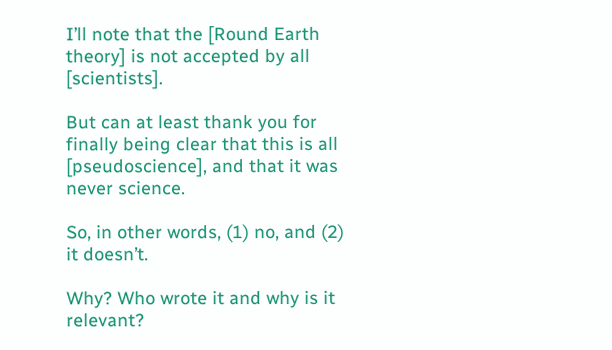I’ll note that the [Round Earth theory] is not accepted by all [scientists].

But can at least thank you for finally being clear that this is all [pseudoscience], and that it was never science.

So, in other words, (1) no, and (2) it doesn’t.

Why? Who wrote it and why is it relevant?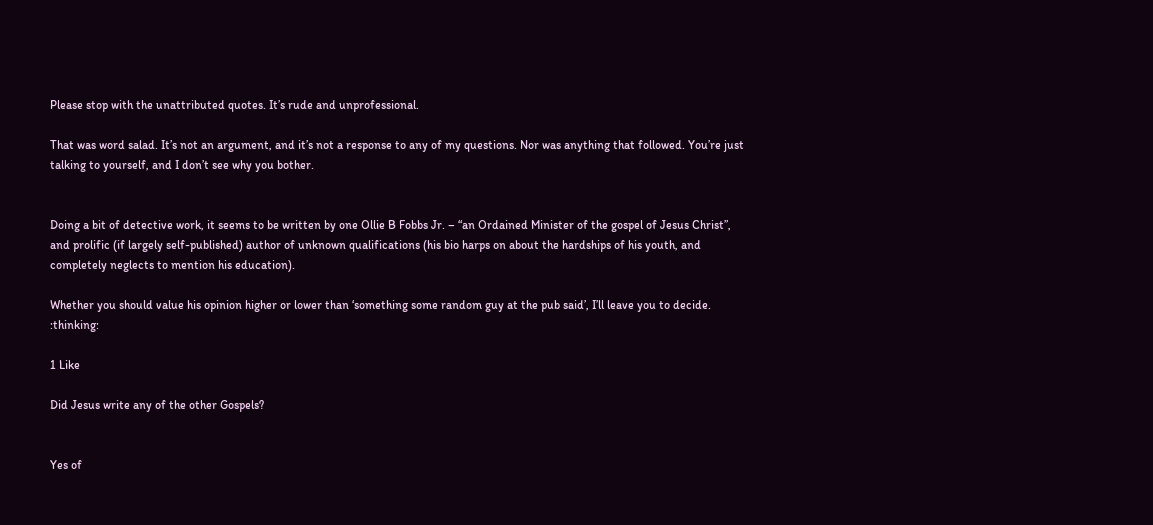Please stop with the unattributed quotes. It’s rude and unprofessional.

That was word salad. It’s not an argument, and it’s not a response to any of my questions. Nor was anything that followed. You’re just talking to yourself, and I don’t see why you bother.


Doing a bit of detective work, it seems to be written by one Ollie B Fobbs Jr. – “an Ordained Minister of the gospel of Jesus Christ”, and prolific (if largely self-published) author of unknown qualifications (his bio harps on about the hardships of his youth, and completely neglects to mention his education).

Whether you should value his opinion higher or lower than ‘something some random guy at the pub said’, I’ll leave you to decide. :thinking:

1 Like

Did Jesus write any of the other Gospels?


Yes of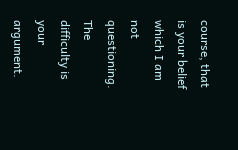course, that is your belief which I am not questioning. The difficulty is your argument.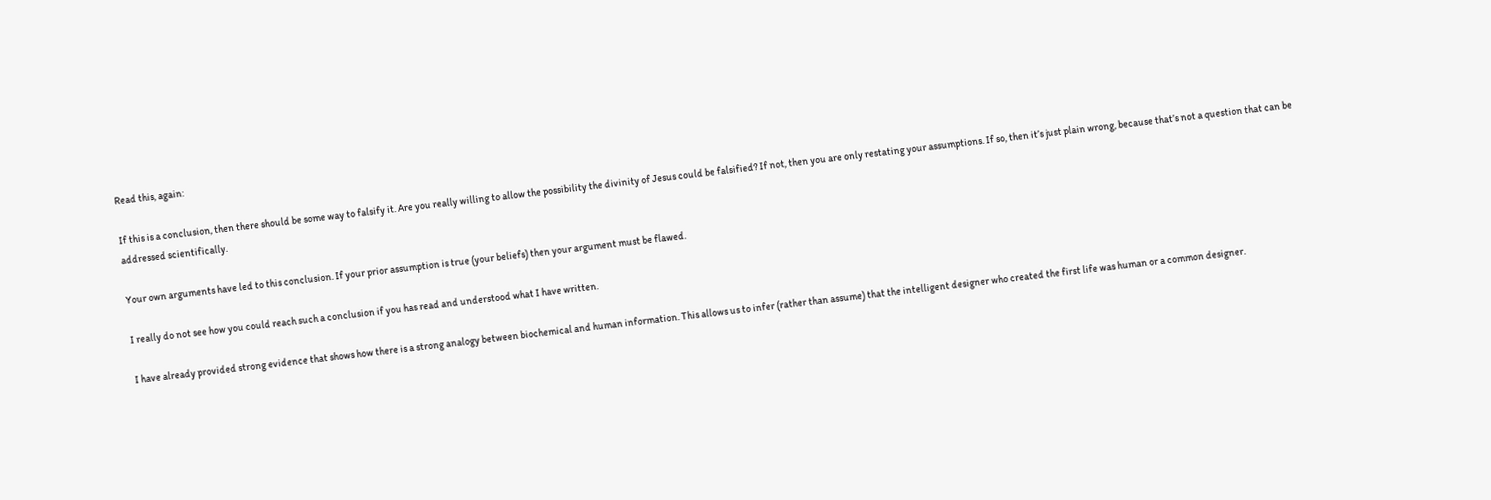Read this, again:

If this is a conclusion, then there should be some way to falsify it. Are you really willing to allow the possibility the divinity of Jesus could be falsified? If not, then you are only restating your assumptions. If so, then it’s just plain wrong, because that’s not a question that can be addressed scientifically.

Your own arguments have led to this conclusion. If your prior assumption is true (your beliefs) then your argument must be flawed.

I really do not see how you could reach such a conclusion if you has read and understood what I have written.

I have already provided strong evidence that shows how there is a strong analogy between biochemical and human information. This allows us to infer (rather than assume) that the intelligent designer who created the first life was human or a common designer.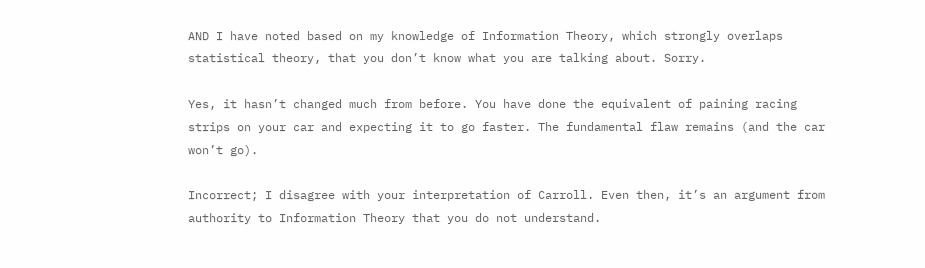AND I have noted based on my knowledge of Information Theory, which strongly overlaps statistical theory, that you don’t know what you are talking about. Sorry.

Yes, it hasn’t changed much from before. You have done the equivalent of paining racing strips on your car and expecting it to go faster. The fundamental flaw remains (and the car won’t go).

Incorrect; I disagree with your interpretation of Carroll. Even then, it’s an argument from authority to Information Theory that you do not understand.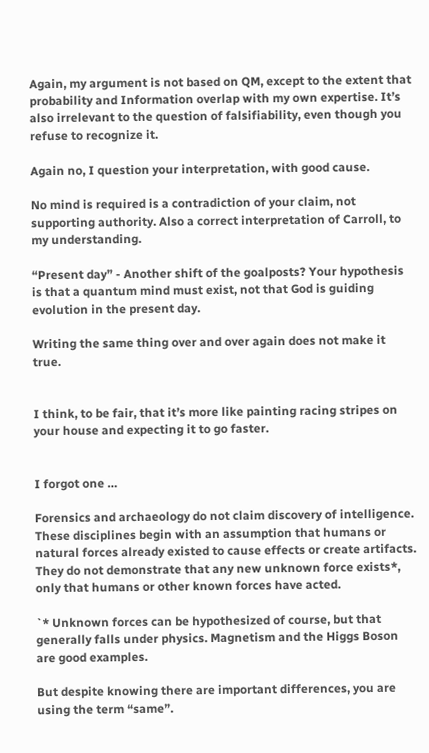Again, my argument is not based on QM, except to the extent that probability and Information overlap with my own expertise. It’s also irrelevant to the question of falsifiability, even though you refuse to recognize it.

Again no, I question your interpretation, with good cause.

No mind is required is a contradiction of your claim, not supporting authority. Also a correct interpretation of Carroll, to my understanding.

“Present day” - Another shift of the goalposts? Your hypothesis is that a quantum mind must exist, not that God is guiding evolution in the present day.

Writing the same thing over and over again does not make it true.


I think, to be fair, that it’s more like painting racing stripes on your house and expecting it to go faster.


I forgot one …

Forensics and archaeology do not claim discovery of intelligence. These disciplines begin with an assumption that humans or natural forces already existed to cause effects or create artifacts. They do not demonstrate that any new unknown force exists*, only that humans or other known forces have acted.

`* Unknown forces can be hypothesized of course, but that generally falls under physics. Magnetism and the Higgs Boson are good examples.

But despite knowing there are important differences, you are using the term “same”.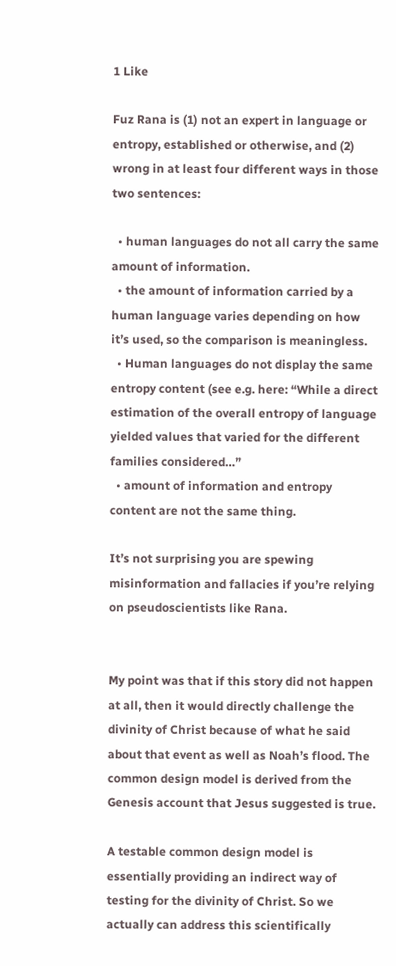1 Like

Fuz Rana is (1) not an expert in language or entropy, established or otherwise, and (2) wrong in at least four different ways in those two sentences:

  • human languages do not all carry the same amount of information.
  • the amount of information carried by a human language varies depending on how it’s used, so the comparison is meaningless.
  • Human languages do not display the same entropy content (see e.g. here: “While a direct estimation of the overall entropy of language yielded values that varied for the different families considered…”
  • amount of information and entropy content are not the same thing.

It’s not surprising you are spewing misinformation and fallacies if you’re relying on pseudoscientists like Rana.


My point was that if this story did not happen at all, then it would directly challenge the divinity of Christ because of what he said about that event as well as Noah’s flood. The common design model is derived from the Genesis account that Jesus suggested is true.

A testable common design model is essentially providing an indirect way of testing for the divinity of Christ. So we actually can address this scientifically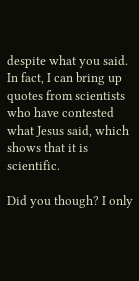despite what you said. In fact, I can bring up quotes from scientists who have contested what Jesus said, which shows that it is scientific.

Did you though? I only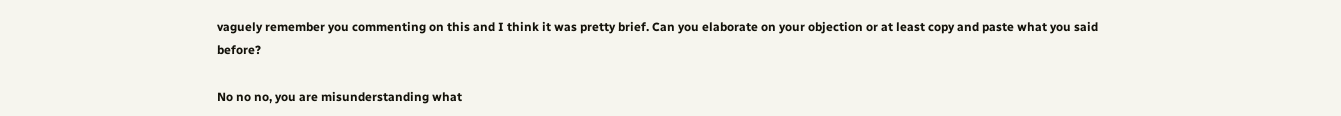vaguely remember you commenting on this and I think it was pretty brief. Can you elaborate on your objection or at least copy and paste what you said before?

No no no, you are misunderstanding what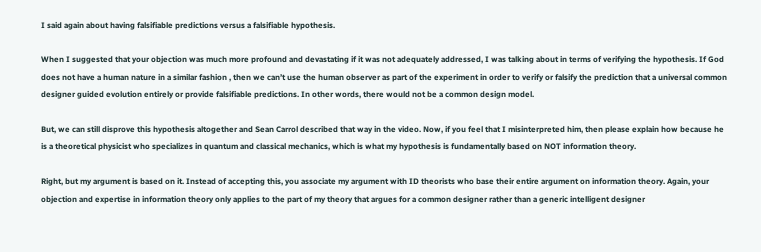I said again about having falsifiable predictions versus a falsifiable hypothesis.

When I suggested that your objection was much more profound and devastating if it was not adequately addressed, I was talking about in terms of verifying the hypothesis. If God does not have a human nature in a similar fashion , then we can’t use the human observer as part of the experiment in order to verify or falsify the prediction that a universal common designer guided evolution entirely or provide falsifiable predictions. In other words, there would not be a common design model.

But, we can still disprove this hypothesis altogether and Sean Carrol described that way in the video. Now, if you feel that I misinterpreted him, then please explain how because he is a theoretical physicist who specializes in quantum and classical mechanics, which is what my hypothesis is fundamentally based on NOT information theory.

Right, but my argument is based on it. Instead of accepting this, you associate my argument with ID theorists who base their entire argument on information theory. Again, your objection and expertise in information theory only applies to the part of my theory that argues for a common designer rather than a generic intelligent designer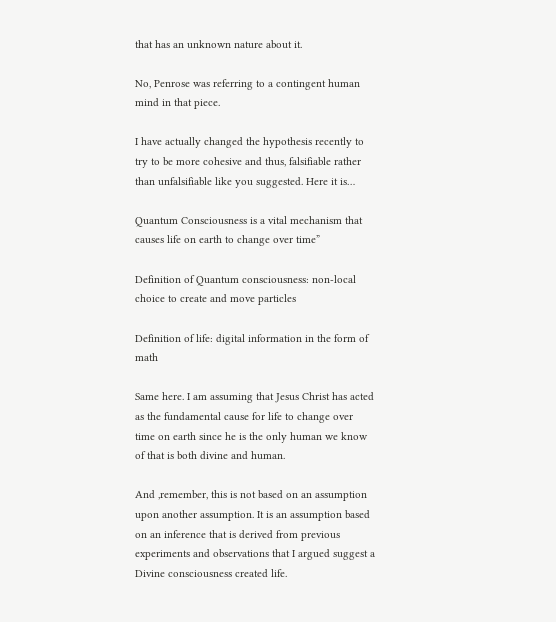that has an unknown nature about it.

No, Penrose was referring to a contingent human mind in that piece.

I have actually changed the hypothesis recently to try to be more cohesive and thus, falsifiable rather than unfalsifiable like you suggested. Here it is…

Quantum Consciousness is a vital mechanism that causes life on earth to change over time”

Definition of Quantum consciousness: non-local choice to create and move particles

Definition of life: digital information in the form of math

Same here. I am assuming that Jesus Christ has acted as the fundamental cause for life to change over time on earth since he is the only human we know of that is both divine and human.

And ,remember, this is not based on an assumption upon another assumption. It is an assumption based on an inference that is derived from previous experiments and observations that I argued suggest a Divine consciousness created life.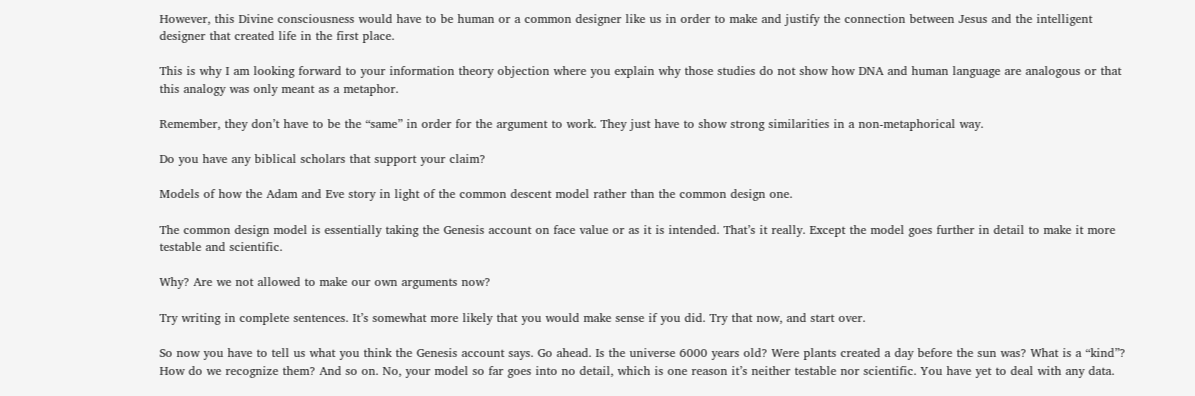However, this Divine consciousness would have to be human or a common designer like us in order to make and justify the connection between Jesus and the intelligent designer that created life in the first place.

This is why I am looking forward to your information theory objection where you explain why those studies do not show how DNA and human language are analogous or that this analogy was only meant as a metaphor.

Remember, they don’t have to be the “same” in order for the argument to work. They just have to show strong similarities in a non-metaphorical way.

Do you have any biblical scholars that support your claim?

Models of how the Adam and Eve story in light of the common descent model rather than the common design one.

The common design model is essentially taking the Genesis account on face value or as it is intended. That’s it really. Except the model goes further in detail to make it more testable and scientific.

Why? Are we not allowed to make our own arguments now?

Try writing in complete sentences. It’s somewhat more likely that you would make sense if you did. Try that now, and start over.

So now you have to tell us what you think the Genesis account says. Go ahead. Is the universe 6000 years old? Were plants created a day before the sun was? What is a “kind”? How do we recognize them? And so on. No, your model so far goes into no detail, which is one reason it’s neither testable nor scientific. You have yet to deal with any data.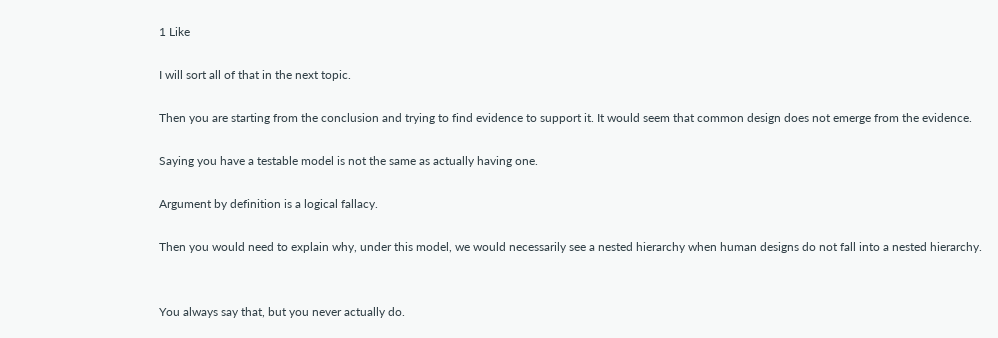1 Like

I will sort all of that in the next topic.

Then you are starting from the conclusion and trying to find evidence to support it. It would seem that common design does not emerge from the evidence.

Saying you have a testable model is not the same as actually having one.

Argument by definition is a logical fallacy.

Then you would need to explain why, under this model, we would necessarily see a nested hierarchy when human designs do not fall into a nested hierarchy.


You always say that, but you never actually do.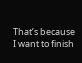That’s because I want to finish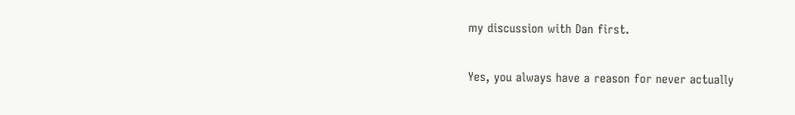my discussion with Dan first.

Yes, you always have a reason for never actually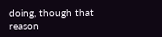doing, though that reason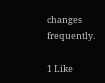changes frequently.

1 Like